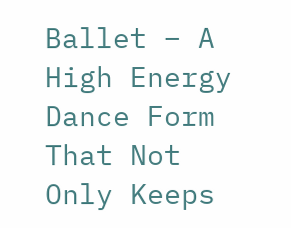Ballet – A High Energy Dance Form That Not Only Keeps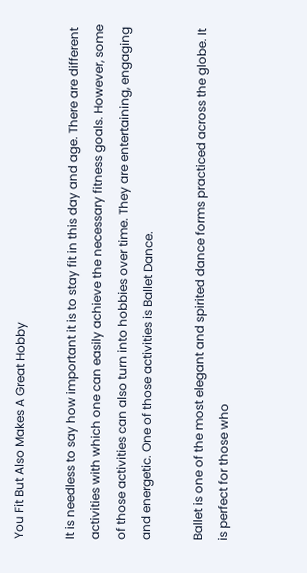You Fit But Also Makes A Great Hobby

It is needless to say how important it is to stay fit in this day and age. There are different activities with which one can easily achieve the necessary fitness goals. However, some of those activities can also turn into hobbies over time. They are entertaining, engaging and energetic. One of those activities is Ballet Dance.

Ballet is one of the most elegant and spirited dance forms practiced across the globe. It is perfect for those who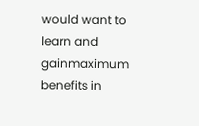would want to learn and gainmaximum benefits in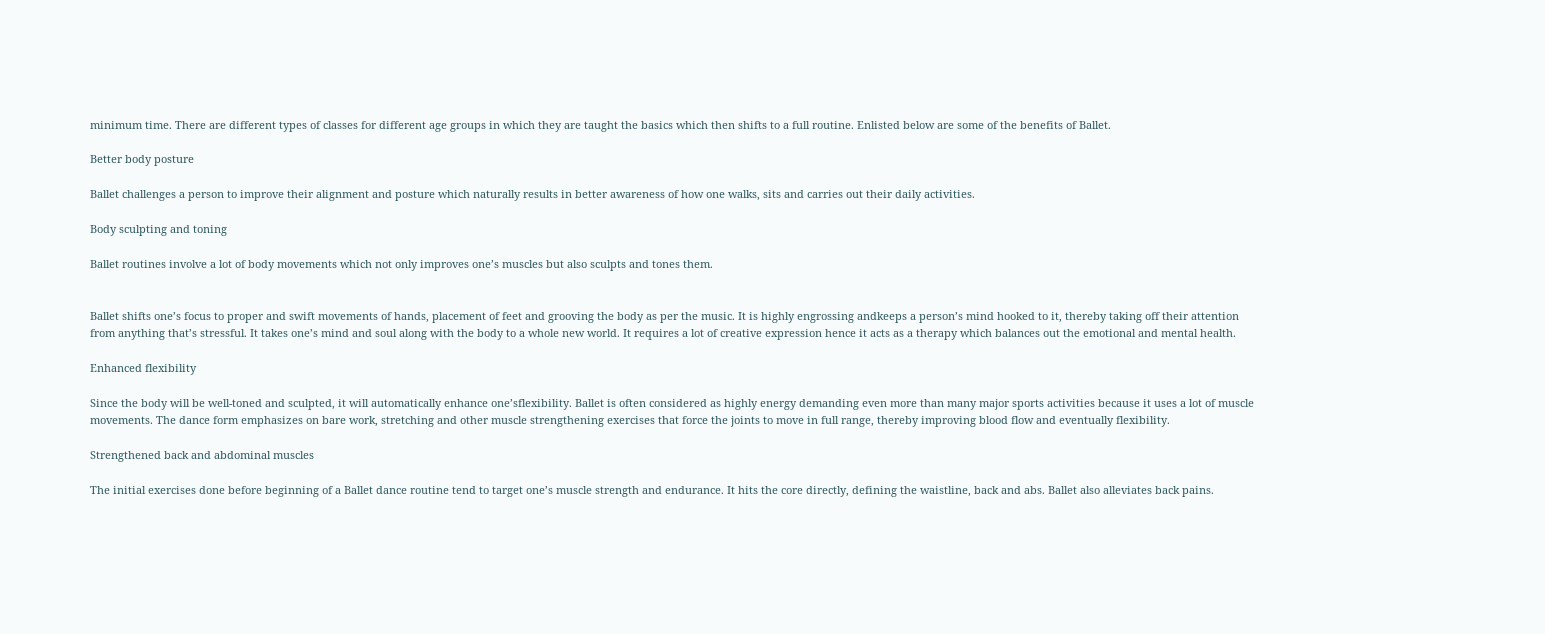minimum time. There are different types of classes for different age groups in which they are taught the basics which then shifts to a full routine. Enlisted below are some of the benefits of Ballet.

Better body posture

Ballet challenges a person to improve their alignment and posture which naturally results in better awareness of how one walks, sits and carries out their daily activities.

Body sculpting and toning

Ballet routines involve a lot of body movements which not only improves one’s muscles but also sculpts and tones them.


Ballet shifts one’s focus to proper and swift movements of hands, placement of feet and grooving the body as per the music. It is highly engrossing andkeeps a person’s mind hooked to it, thereby taking off their attention from anything that’s stressful. It takes one’s mind and soul along with the body to a whole new world. It requires a lot of creative expression hence it acts as a therapy which balances out the emotional and mental health.

Enhanced flexibility

Since the body will be well-toned and sculpted, it will automatically enhance one’sflexibility. Ballet is often considered as highly energy demanding even more than many major sports activities because it uses a lot of muscle movements. The dance form emphasizes on bare work, stretching and other muscle strengthening exercises that force the joints to move in full range, thereby improving blood flow and eventually flexibility.

Strengthened back and abdominal muscles

The initial exercises done before beginning of a Ballet dance routine tend to target one’s muscle strength and endurance. It hits the core directly, defining the waistline, back and abs. Ballet also alleviates back pains.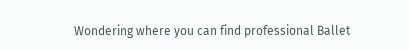Wondering where you can find professional Ballet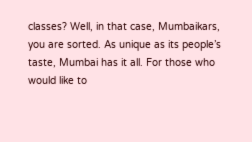classes? Well, in that case, Mumbaikars, you are sorted. As unique as its people’s taste, Mumbai has it all. For those who would like to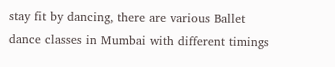stay fit by dancing, there are various Ballet dance classes in Mumbai with different timings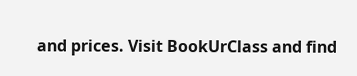and prices. Visit BookUrClass and find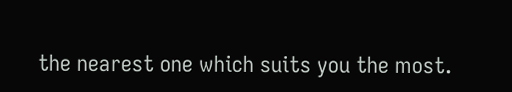the nearest one which suits you the most.